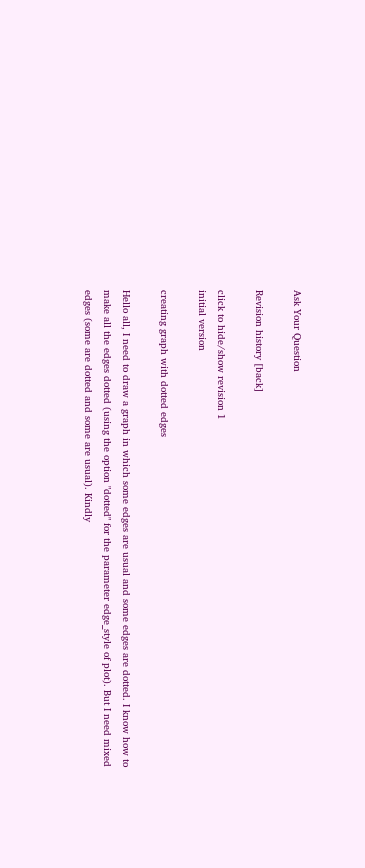Ask Your Question

Revision history [back]

click to hide/show revision 1
initial version

creating graph with dotted edges

Hello all, I need to draw a graph in which some edges are usual and some edges are dotted. I know how to make all the edges dotted (using the option "dotted" for the parameter edge_style of plot). But I need mixed edges (some are dotted and some are usual). Kindly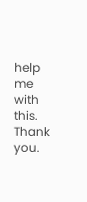help me with this. Thank you.